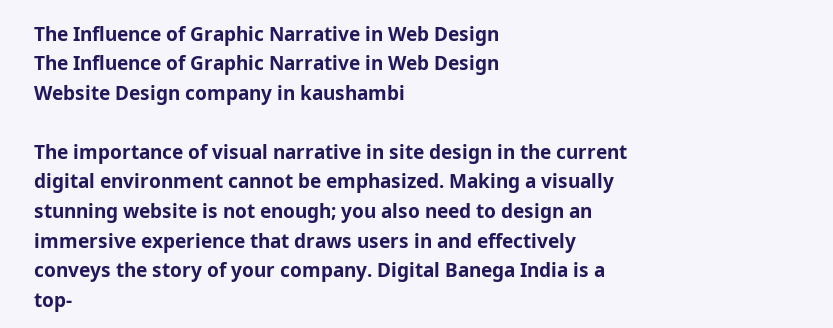The Influence of Graphic Narrative in Web Design
The Influence of Graphic Narrative in Web Design
Website Design company in kaushambi

The importance of visual narrative in site design in the current digital environment cannot be emphasized. Making a visually stunning website is not enough; you also need to design an immersive experience that draws users in and effectively conveys the story of your company. Digital Banega India is a top-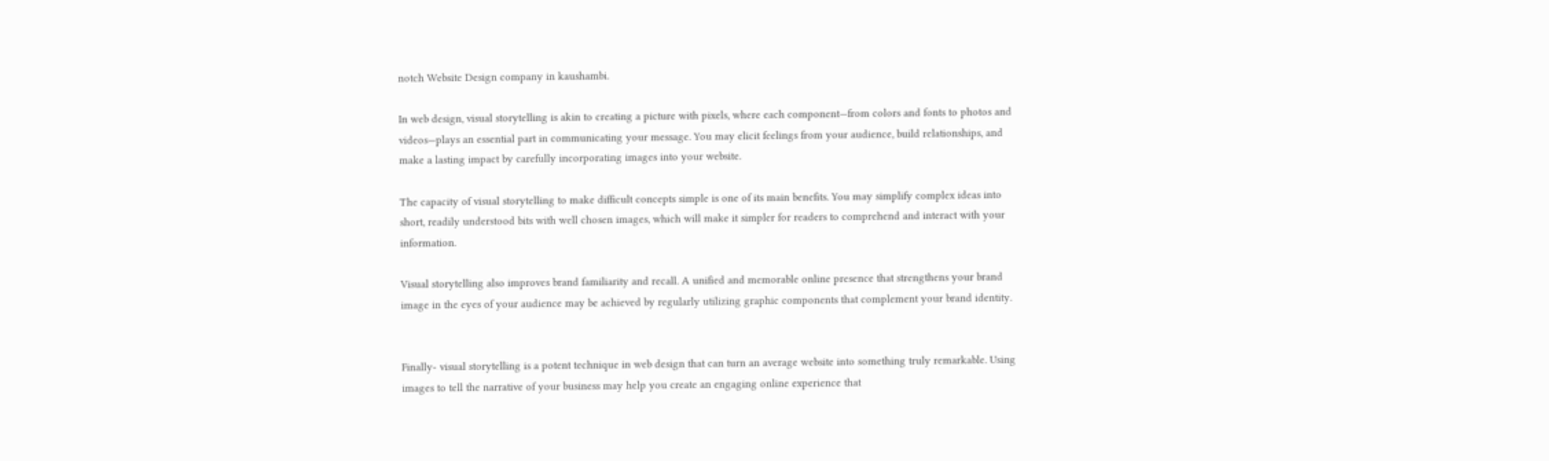notch Website Design company in kaushambi.

In web design, visual storytelling is akin to creating a picture with pixels, where each component—from colors and fonts to photos and videos—plays an essential part in communicating your message. You may elicit feelings from your audience, build relationships, and make a lasting impact by carefully incorporating images into your website.

The capacity of visual storytelling to make difficult concepts simple is one of its main benefits. You may simplify complex ideas into short, readily understood bits with well chosen images, which will make it simpler for readers to comprehend and interact with your information.

Visual storytelling also improves brand familiarity and recall. A unified and memorable online presence that strengthens your brand image in the eyes of your audience may be achieved by regularly utilizing graphic components that complement your brand identity.


Finally- visual storytelling is a potent technique in web design that can turn an average website into something truly remarkable. Using images to tell the narrative of your business may help you create an engaging online experience that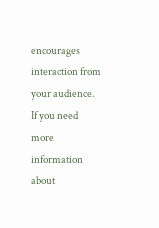encourages interaction from your audience. If you need more information about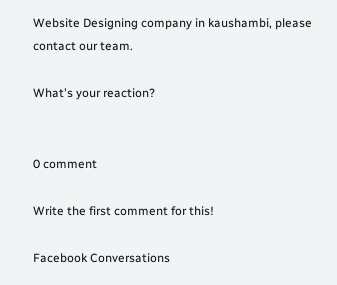Website Designing company in kaushambi, please contact our team.

What's your reaction?


0 comment

Write the first comment for this!

Facebook Conversations